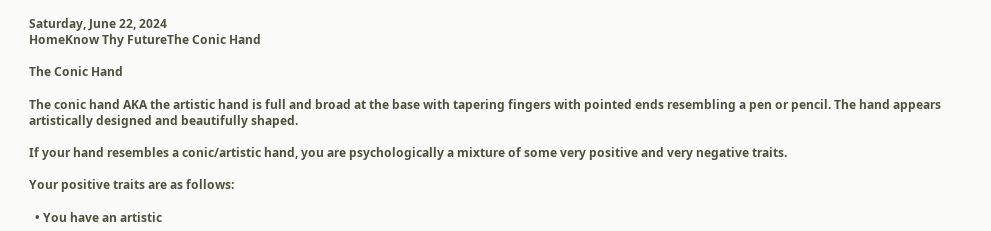Saturday, June 22, 2024
HomeKnow Thy FutureThe Conic Hand

The Conic Hand

The conic hand AKA the artistic hand is full and broad at the base with tapering fingers with pointed ends resembling a pen or pencil. The hand appears artistically designed and beautifully shaped.

If your hand resembles a conic/artistic hand, you are psychologically a mixture of some very positive and very negative traits.

Your positive traits are as follows:

  • You have an artistic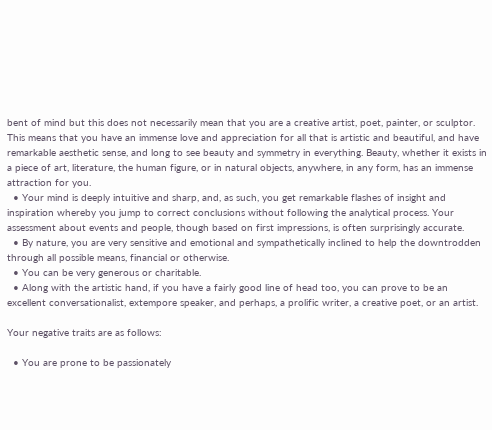bent of mind but this does not necessarily mean that you are a creative artist, poet, painter, or sculptor. This means that you have an immense love and appreciation for all that is artistic and beautiful, and have remarkable aesthetic sense, and long to see beauty and symmetry in everything. Beauty, whether it exists in a piece of art, literature, the human figure, or in natural objects, anywhere, in any form, has an immense attraction for you.
  • Your mind is deeply intuitive and sharp, and, as such, you get remarkable flashes of insight and inspiration whereby you jump to correct conclusions without following the analytical process. Your assessment about events and people, though based on first impressions, is often surprisingly accurate.
  • By nature, you are very sensitive and emotional and sympathetically inclined to help the downtrodden through all possible means, financial or otherwise.
  • You can be very generous or charitable.
  • Along with the artistic hand, if you have a fairly good line of head too, you can prove to be an excellent conversationalist, extempore speaker, and perhaps, a prolific writer, a creative poet, or an artist.

Your negative traits are as follows:

  • You are prone to be passionately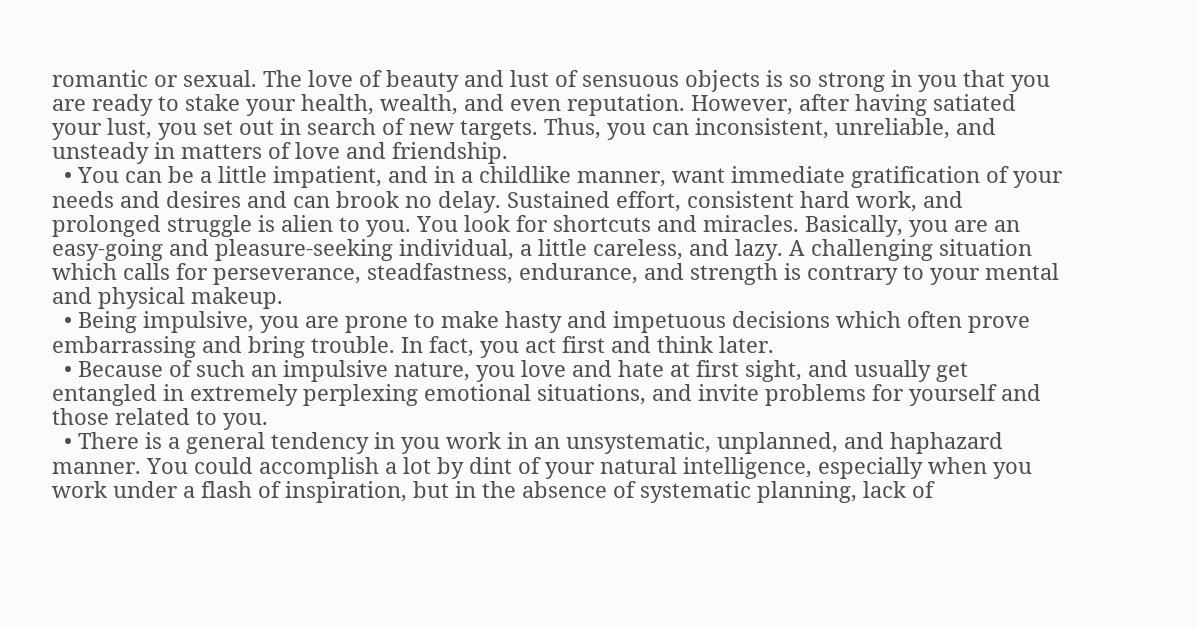romantic or sexual. The love of beauty and lust of sensuous objects is so strong in you that you are ready to stake your health, wealth, and even reputation. However, after having satiated your lust, you set out in search of new targets. Thus, you can inconsistent, unreliable, and unsteady in matters of love and friendship.
  • You can be a little impatient, and in a childlike manner, want immediate gratification of your needs and desires and can brook no delay. Sustained effort, consistent hard work, and prolonged struggle is alien to you. You look for shortcuts and miracles. Basically, you are an easy-going and pleasure-seeking individual, a little careless, and lazy. A challenging situation which calls for perseverance, steadfastness, endurance, and strength is contrary to your mental and physical makeup.
  • Being impulsive, you are prone to make hasty and impetuous decisions which often prove embarrassing and bring trouble. In fact, you act first and think later.
  • Because of such an impulsive nature, you love and hate at first sight, and usually get entangled in extremely perplexing emotional situations, and invite problems for yourself and those related to you.
  • There is a general tendency in you work in an unsystematic, unplanned, and haphazard manner. You could accomplish a lot by dint of your natural intelligence, especially when you work under a flash of inspiration, but in the absence of systematic planning, lack of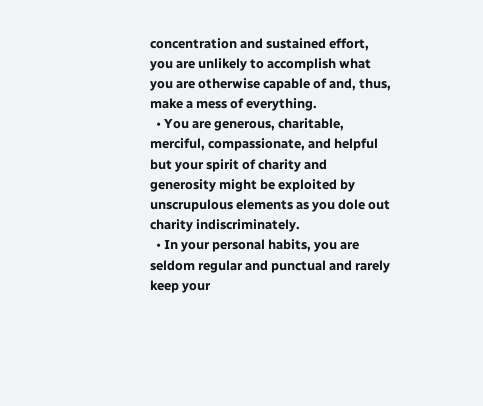concentration and sustained effort, you are unlikely to accomplish what you are otherwise capable of and, thus, make a mess of everything.
  • You are generous, charitable, merciful, compassionate, and helpful but your spirit of charity and generosity might be exploited by unscrupulous elements as you dole out charity indiscriminately.
  • In your personal habits, you are seldom regular and punctual and rarely keep your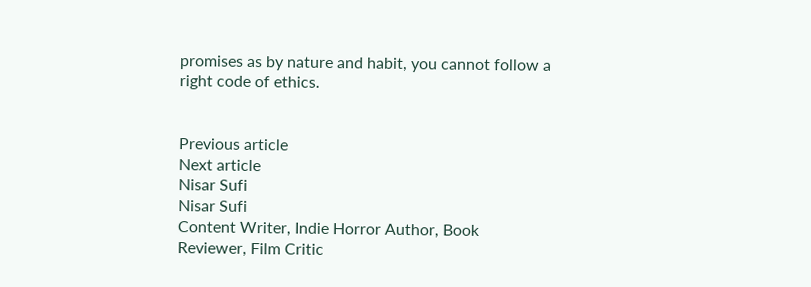promises as by nature and habit, you cannot follow a right code of ethics.


Previous article
Next article
Nisar Sufi
Nisar Sufi
Content Writer, Indie Horror Author, Book Reviewer, Film Critic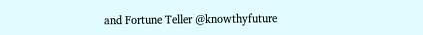and Fortune Teller @knowthyfuture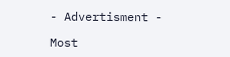- Advertisment -

Most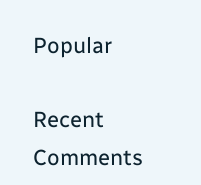Popular

Recent Comments